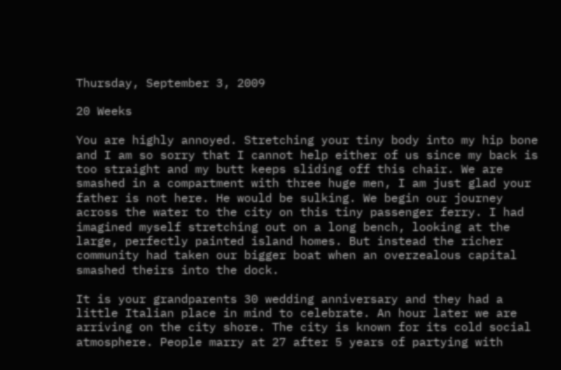Thursday, September 3, 2009

20 Weeks

You are highly annoyed. Stretching your tiny body into my hip bone and I am so sorry that I cannot help either of us since my back is too straight and my butt keeps sliding off this chair. We are smashed in a compartment with three huge men, I am just glad your father is not here. He would be sulking. We begin our journey across the water to the city on this tiny passenger ferry. I had imagined myself stretching out on a long bench, looking at the large, perfectly painted island homes. But instead the richer community had taken our bigger boat when an overzealous capital smashed theirs into the dock.

It is your grandparents 30 wedding anniversary and they had a little Italian place in mind to celebrate. An hour later we are arriving on the city shore. The city is known for its cold social atmosphere. People marry at 27 after 5 years of partying with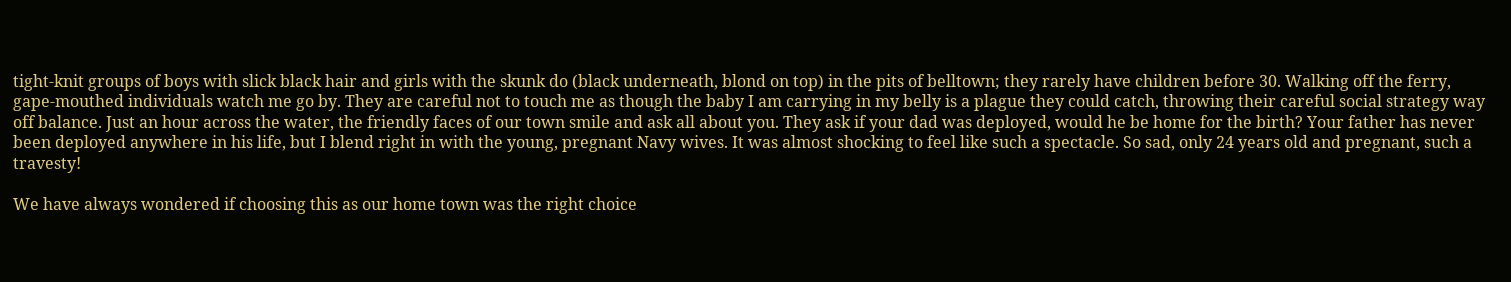tight-knit groups of boys with slick black hair and girls with the skunk do (black underneath, blond on top) in the pits of belltown; they rarely have children before 30. Walking off the ferry, gape-mouthed individuals watch me go by. They are careful not to touch me as though the baby I am carrying in my belly is a plague they could catch, throwing their careful social strategy way off balance. Just an hour across the water, the friendly faces of our town smile and ask all about you. They ask if your dad was deployed, would he be home for the birth? Your father has never been deployed anywhere in his life, but I blend right in with the young, pregnant Navy wives. It was almost shocking to feel like such a spectacle. So sad, only 24 years old and pregnant, such a travesty!

We have always wondered if choosing this as our home town was the right choice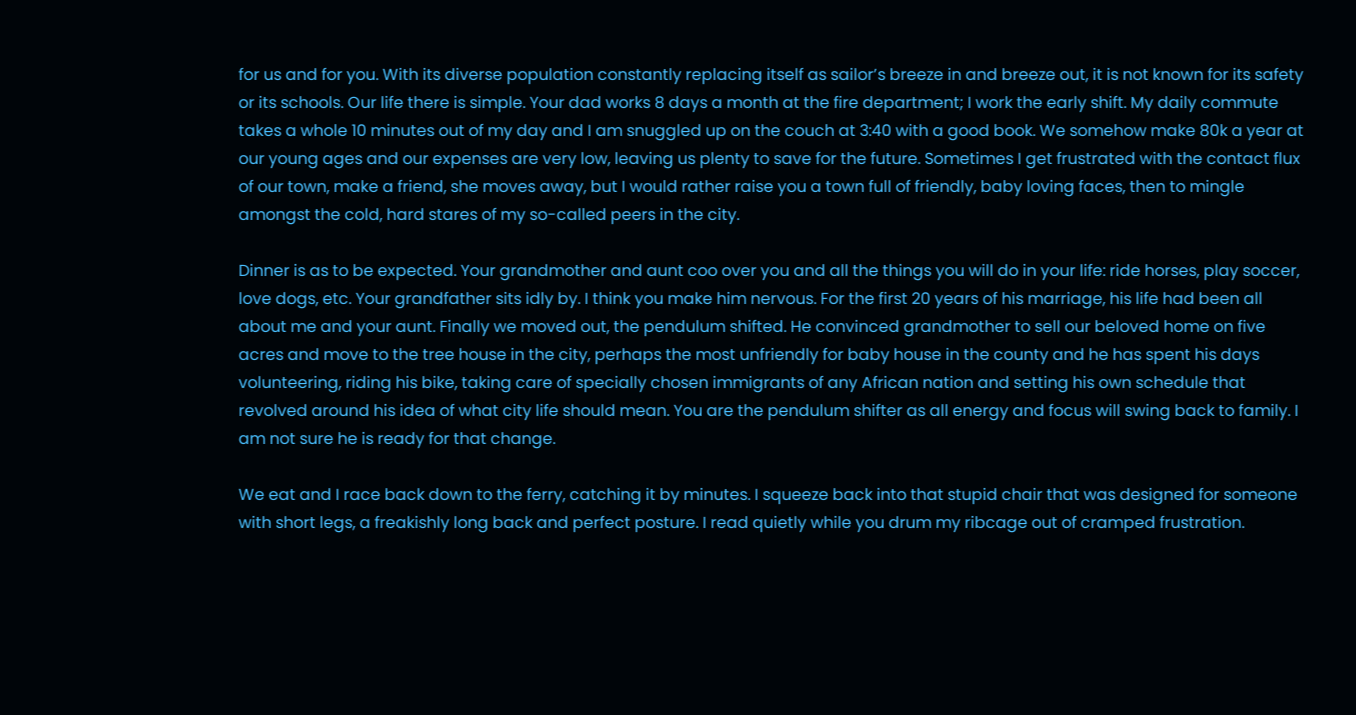for us and for you. With its diverse population constantly replacing itself as sailor’s breeze in and breeze out, it is not known for its safety or its schools. Our life there is simple. Your dad works 8 days a month at the fire department; I work the early shift. My daily commute takes a whole 10 minutes out of my day and I am snuggled up on the couch at 3:40 with a good book. We somehow make 80k a year at our young ages and our expenses are very low, leaving us plenty to save for the future. Sometimes I get frustrated with the contact flux of our town, make a friend, she moves away, but I would rather raise you a town full of friendly, baby loving faces, then to mingle amongst the cold, hard stares of my so-called peers in the city.

Dinner is as to be expected. Your grandmother and aunt coo over you and all the things you will do in your life: ride horses, play soccer, love dogs, etc. Your grandfather sits idly by. I think you make him nervous. For the first 20 years of his marriage, his life had been all about me and your aunt. Finally we moved out, the pendulum shifted. He convinced grandmother to sell our beloved home on five acres and move to the tree house in the city, perhaps the most unfriendly for baby house in the county and he has spent his days volunteering, riding his bike, taking care of specially chosen immigrants of any African nation and setting his own schedule that revolved around his idea of what city life should mean. You are the pendulum shifter as all energy and focus will swing back to family. I am not sure he is ready for that change.

We eat and I race back down to the ferry, catching it by minutes. I squeeze back into that stupid chair that was designed for someone with short legs, a freakishly long back and perfect posture. I read quietly while you drum my ribcage out of cramped frustration.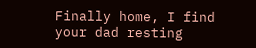Finally home, I find your dad resting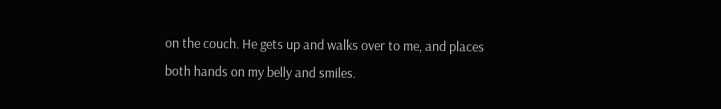on the couch. He gets up and walks over to me, and places both hands on my belly and smiles.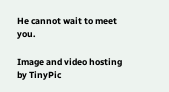He cannot wait to meet you.

Image and video hosting by TinyPic